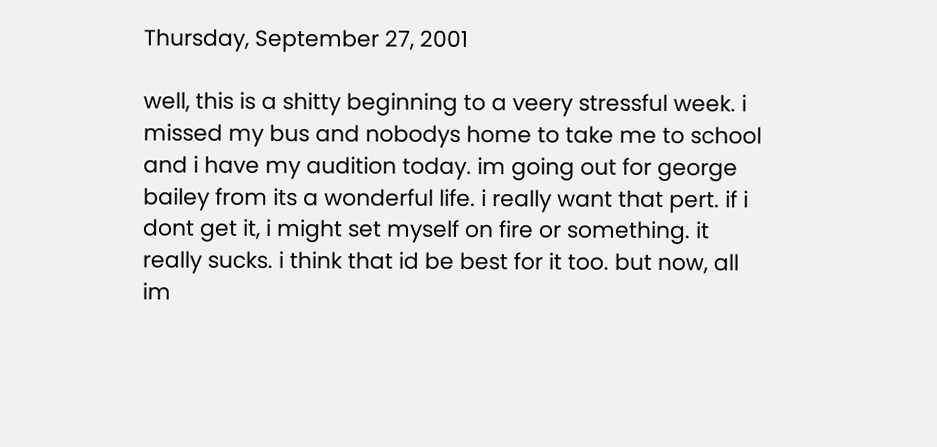Thursday, September 27, 2001

well, this is a shitty beginning to a veery stressful week. i missed my bus and nobodys home to take me to school and i have my audition today. im going out for george bailey from its a wonderful life. i really want that pert. if i dont get it, i might set myself on fire or something. it really sucks. i think that id be best for it too. but now, all im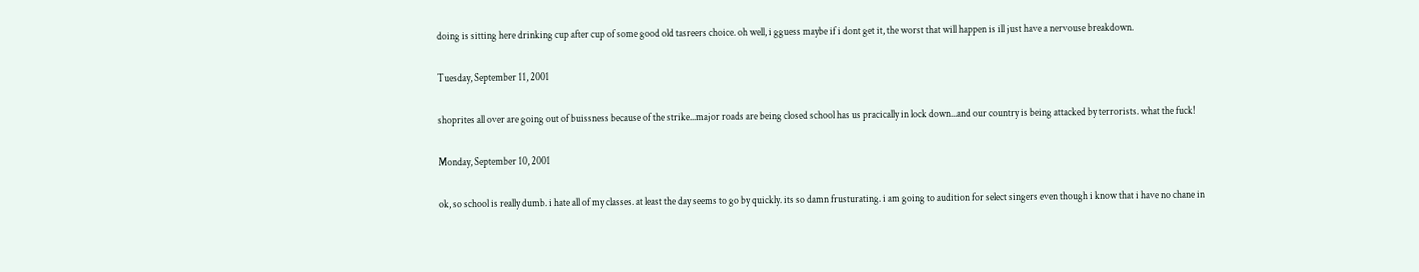doing is sitting here drinking cup after cup of some good old tasreers choice. oh well, i gguess maybe if i dont get it, the worst that will happen is ill just have a nervouse breakdown.

Tuesday, September 11, 2001

shoprites all over are going out of buissness because of the strike...major roads are being closed school has us pracically in lock down...and our country is being attacked by terrorists. what the fuck!

Monday, September 10, 2001

ok, so school is really dumb. i hate all of my classes. at least the day seems to go by quickly. its so damn frusturating. i am going to audition for select singers even though i know that i have no chane in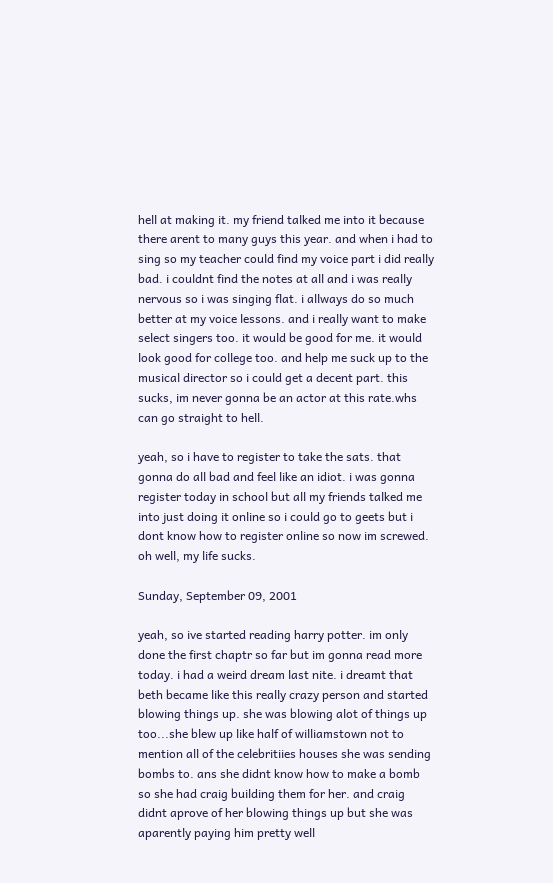hell at making it. my friend talked me into it because there arent to many guys this year. and when i had to sing so my teacher could find my voice part i did really bad. i couldnt find the notes at all and i was really nervous so i was singing flat. i allways do so much better at my voice lessons. and i really want to make select singers too. it would be good for me. it would look good for college too. and help me suck up to the musical director so i could get a decent part. this sucks, im never gonna be an actor at this rate.whs can go straight to hell.

yeah, so i have to register to take the sats. that gonna do all bad and feel like an idiot. i was gonna register today in school but all my friends talked me into just doing it online so i could go to geets but i dont know how to register online so now im screwed. oh well, my life sucks.

Sunday, September 09, 2001

yeah, so ive started reading harry potter. im only done the first chaptr so far but im gonna read more today. i had a weird dream last nite. i dreamt that beth became like this really crazy person and started blowing things up. she was blowing alot of things up too...she blew up like half of williamstown not to mention all of the celebritiies houses she was sending bombs to. ans she didnt know how to make a bomb so she had craig building them for her. and craig didnt aprove of her blowing things up but she was aparently paying him pretty well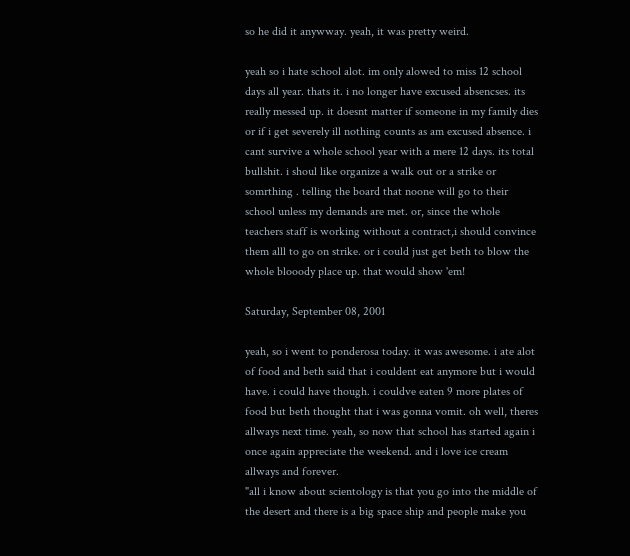so he did it anywway. yeah, it was pretty weird.

yeah so i hate school alot. im only alowed to miss 12 school days all year. thats it. i no longer have excused absencses. its really messed up. it doesnt matter if someone in my family dies or if i get severely ill nothing counts as am excused absence. i cant survive a whole school year with a mere 12 days. its total bullshit. i shoul like organize a walk out or a strike or somrthing . telling the board that noone will go to their school unless my demands are met. or, since the whole teachers staff is working without a contract,i should convince them alll to go on strike. or i could just get beth to blow the whole blooody place up. that would show 'em!

Saturday, September 08, 2001

yeah, so i went to ponderosa today. it was awesome. i ate alot of food and beth said that i couldent eat anymore but i would have. i could have though. i couldve eaten 9 more plates of food but beth thought that i was gonna vomit. oh well, theres allways next time. yeah, so now that school has started again i once again appreciate the weekend. and i love ice cream allways and forever.
"all i know about scientology is that you go into the middle of the desert and there is a big space ship and people make you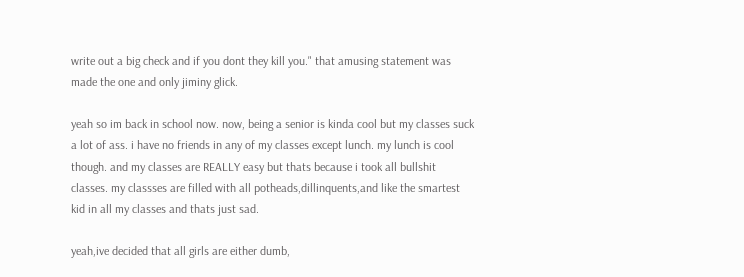write out a big check and if you dont they kill you." that amusing statement was made the one and only jiminy glick.

yeah so im back in school now. now, being a senior is kinda cool but my classes suck a lot of ass. i have no friends in any of my classes except lunch. my lunch is cool though. and my classes are REALLY easy but thats because i took all bullshit classes. my classses are filled with all potheads,dillinquents,and like the smartest kid in all my classes and thats just sad.

yeah,ive decided that all girls are either dumb,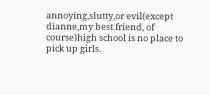annoying,slutty,or evil(except dianne,my best friend, of course)high school is no place to pick up girls.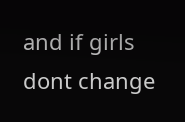and if girls dont change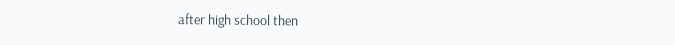after high school then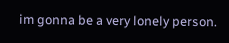im gonna be a very lonely person.